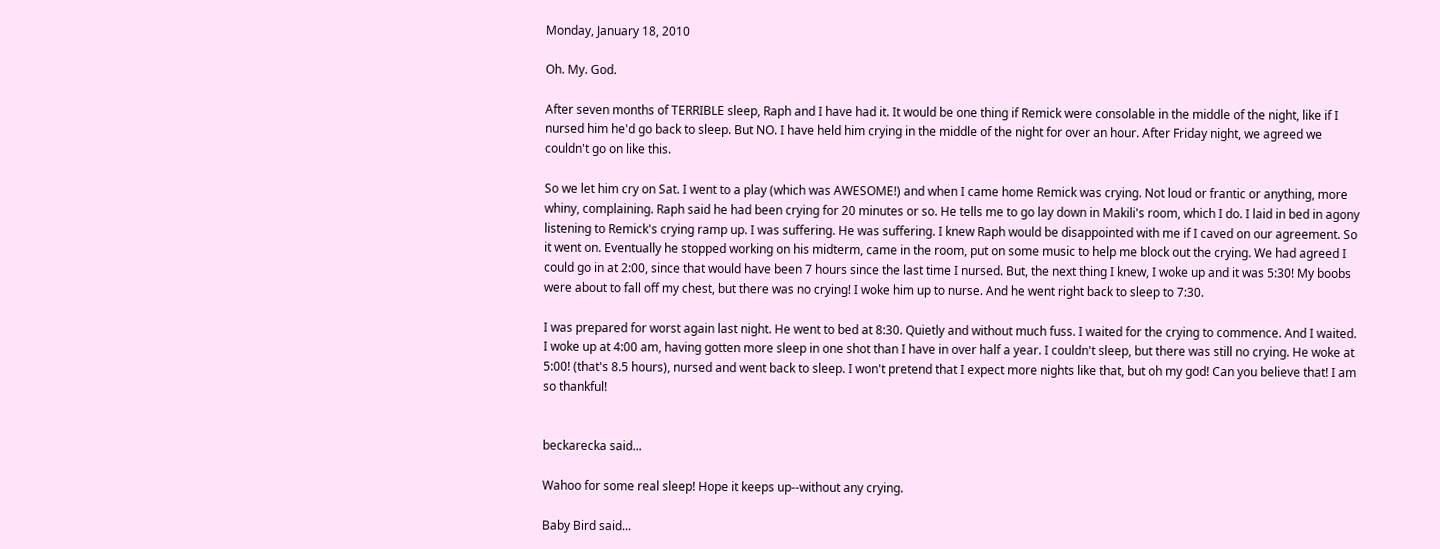Monday, January 18, 2010

Oh. My. God.

After seven months of TERRIBLE sleep, Raph and I have had it. It would be one thing if Remick were consolable in the middle of the night, like if I nursed him he'd go back to sleep. But NO. I have held him crying in the middle of the night for over an hour. After Friday night, we agreed we couldn't go on like this.

So we let him cry on Sat. I went to a play (which was AWESOME!) and when I came home Remick was crying. Not loud or frantic or anything, more whiny, complaining. Raph said he had been crying for 20 minutes or so. He tells me to go lay down in Makili's room, which I do. I laid in bed in agony listening to Remick's crying ramp up. I was suffering. He was suffering. I knew Raph would be disappointed with me if I caved on our agreement. So it went on. Eventually he stopped working on his midterm, came in the room, put on some music to help me block out the crying. We had agreed I could go in at 2:00, since that would have been 7 hours since the last time I nursed. But, the next thing I knew, I woke up and it was 5:30! My boobs were about to fall off my chest, but there was no crying! I woke him up to nurse. And he went right back to sleep to 7:30.

I was prepared for worst again last night. He went to bed at 8:30. Quietly and without much fuss. I waited for the crying to commence. And I waited. I woke up at 4:00 am, having gotten more sleep in one shot than I have in over half a year. I couldn't sleep, but there was still no crying. He woke at 5:00! (that's 8.5 hours), nursed and went back to sleep. I won't pretend that I expect more nights like that, but oh my god! Can you believe that! I am so thankful!


beckarecka said...

Wahoo for some real sleep! Hope it keeps up--without any crying.

Baby Bird said...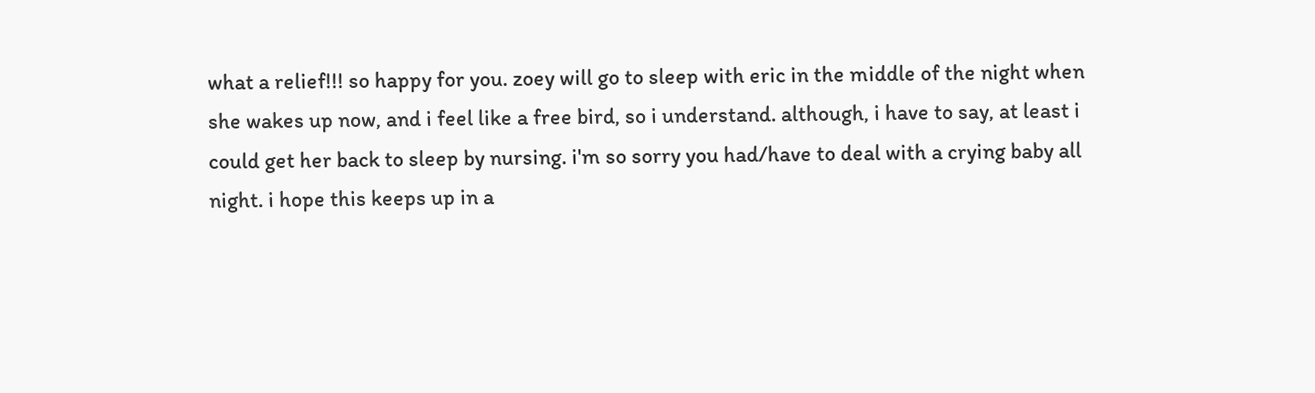what a relief!!! so happy for you. zoey will go to sleep with eric in the middle of the night when she wakes up now, and i feel like a free bird, so i understand. although, i have to say, at least i could get her back to sleep by nursing. i'm so sorry you had/have to deal with a crying baby all night. i hope this keeps up in a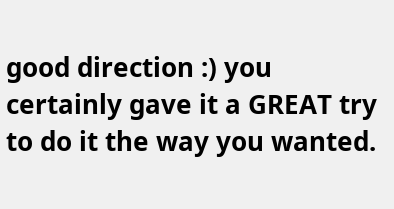good direction :) you certainly gave it a GREAT try to do it the way you wanted.